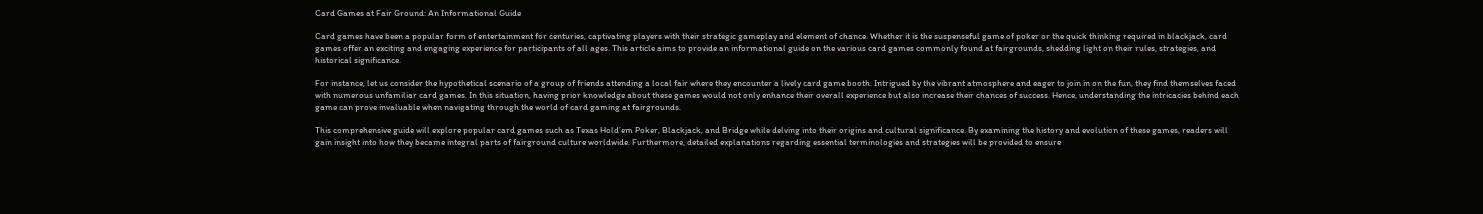Card Games at Fair Ground: An Informational Guide

Card games have been a popular form of entertainment for centuries, captivating players with their strategic gameplay and element of chance. Whether it is the suspenseful game of poker or the quick thinking required in blackjack, card games offer an exciting and engaging experience for participants of all ages. This article aims to provide an informational guide on the various card games commonly found at fairgrounds, shedding light on their rules, strategies, and historical significance.

For instance, let us consider the hypothetical scenario of a group of friends attending a local fair where they encounter a lively card game booth. Intrigued by the vibrant atmosphere and eager to join in on the fun, they find themselves faced with numerous unfamiliar card games. In this situation, having prior knowledge about these games would not only enhance their overall experience but also increase their chances of success. Hence, understanding the intricacies behind each game can prove invaluable when navigating through the world of card gaming at fairgrounds.

This comprehensive guide will explore popular card games such as Texas Hold’em Poker, Blackjack, and Bridge while delving into their origins and cultural significance. By examining the history and evolution of these games, readers will gain insight into how they became integral parts of fairground culture worldwide. Furthermore, detailed explanations regarding essential terminologies and strategies will be provided to ensure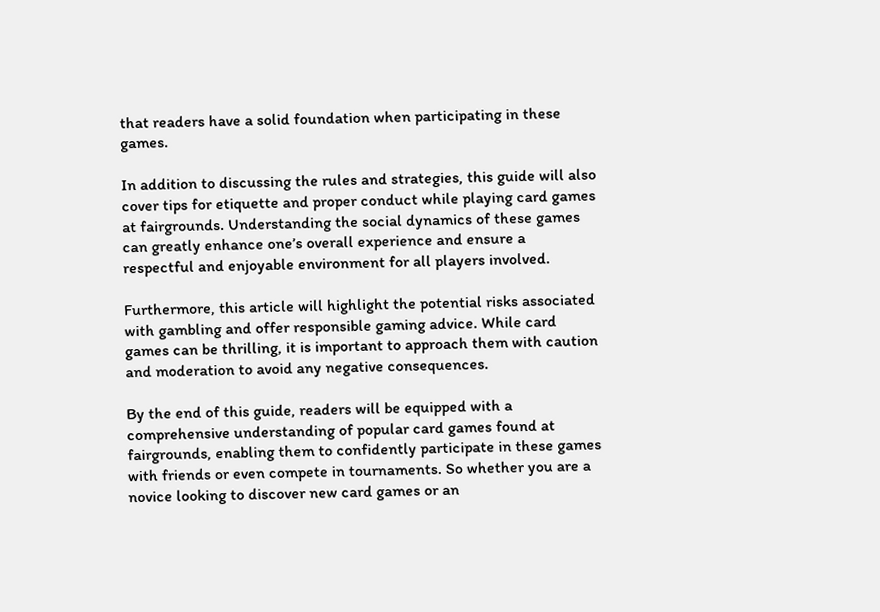that readers have a solid foundation when participating in these games.

In addition to discussing the rules and strategies, this guide will also cover tips for etiquette and proper conduct while playing card games at fairgrounds. Understanding the social dynamics of these games can greatly enhance one’s overall experience and ensure a respectful and enjoyable environment for all players involved.

Furthermore, this article will highlight the potential risks associated with gambling and offer responsible gaming advice. While card games can be thrilling, it is important to approach them with caution and moderation to avoid any negative consequences.

By the end of this guide, readers will be equipped with a comprehensive understanding of popular card games found at fairgrounds, enabling them to confidently participate in these games with friends or even compete in tournaments. So whether you are a novice looking to discover new card games or an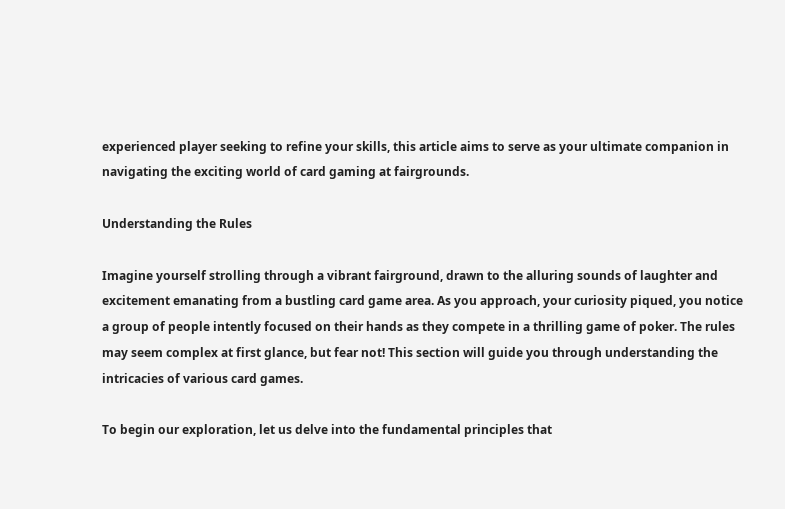experienced player seeking to refine your skills, this article aims to serve as your ultimate companion in navigating the exciting world of card gaming at fairgrounds.

Understanding the Rules

Imagine yourself strolling through a vibrant fairground, drawn to the alluring sounds of laughter and excitement emanating from a bustling card game area. As you approach, your curiosity piqued, you notice a group of people intently focused on their hands as they compete in a thrilling game of poker. The rules may seem complex at first glance, but fear not! This section will guide you through understanding the intricacies of various card games.

To begin our exploration, let us delve into the fundamental principles that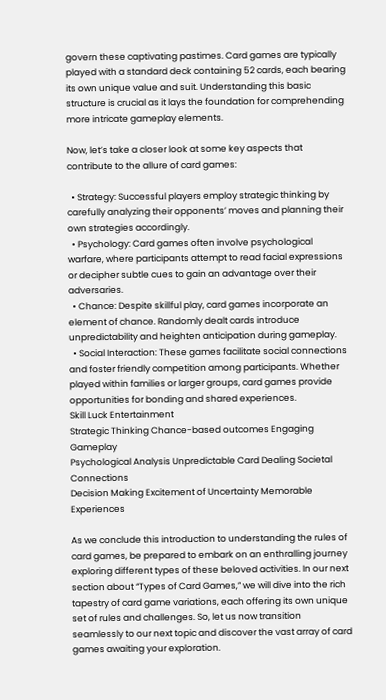govern these captivating pastimes. Card games are typically played with a standard deck containing 52 cards, each bearing its own unique value and suit. Understanding this basic structure is crucial as it lays the foundation for comprehending more intricate gameplay elements.

Now, let’s take a closer look at some key aspects that contribute to the allure of card games:

  • Strategy: Successful players employ strategic thinking by carefully analyzing their opponents’ moves and planning their own strategies accordingly.
  • Psychology: Card games often involve psychological warfare, where participants attempt to read facial expressions or decipher subtle cues to gain an advantage over their adversaries.
  • Chance: Despite skillful play, card games incorporate an element of chance. Randomly dealt cards introduce unpredictability and heighten anticipation during gameplay.
  • Social Interaction: These games facilitate social connections and foster friendly competition among participants. Whether played within families or larger groups, card games provide opportunities for bonding and shared experiences.
Skill Luck Entertainment
Strategic Thinking Chance-based outcomes Engaging Gameplay
Psychological Analysis Unpredictable Card Dealing Societal Connections
Decision Making Excitement of Uncertainty Memorable Experiences

As we conclude this introduction to understanding the rules of card games, be prepared to embark on an enthralling journey exploring different types of these beloved activities. In our next section about “Types of Card Games,” we will dive into the rich tapestry of card game variations, each offering its own unique set of rules and challenges. So, let us now transition seamlessly to our next topic and discover the vast array of card games awaiting your exploration.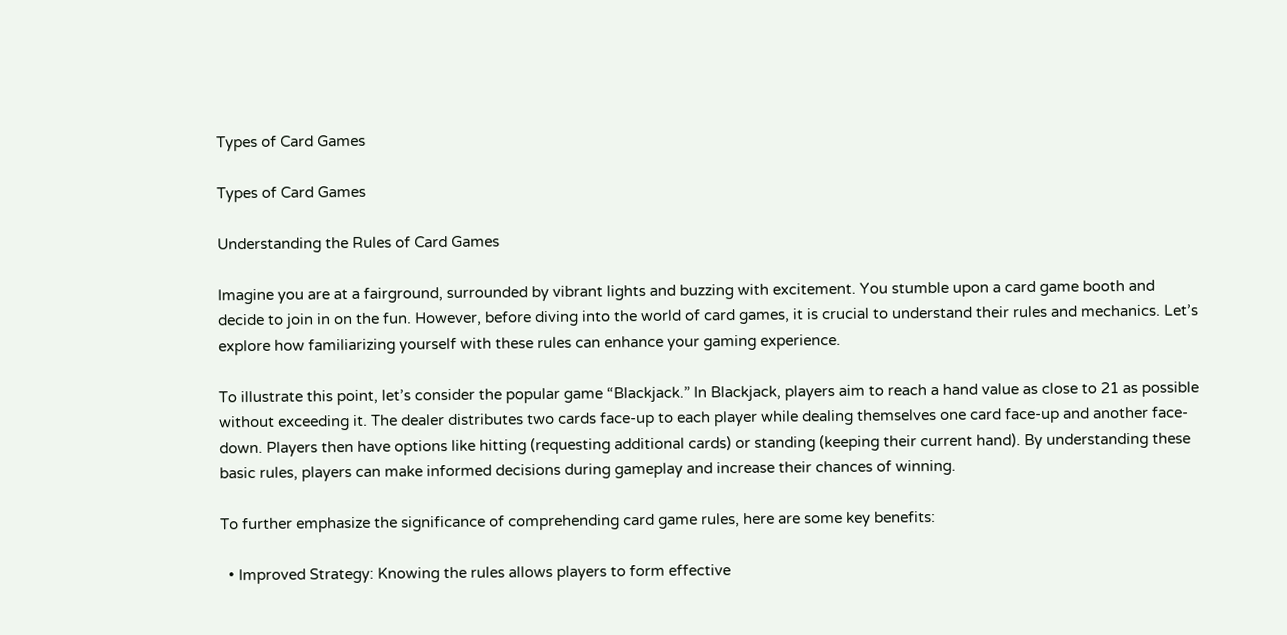Types of Card Games

Types of Card Games

Understanding the Rules of Card Games

Imagine you are at a fairground, surrounded by vibrant lights and buzzing with excitement. You stumble upon a card game booth and decide to join in on the fun. However, before diving into the world of card games, it is crucial to understand their rules and mechanics. Let’s explore how familiarizing yourself with these rules can enhance your gaming experience.

To illustrate this point, let’s consider the popular game “Blackjack.” In Blackjack, players aim to reach a hand value as close to 21 as possible without exceeding it. The dealer distributes two cards face-up to each player while dealing themselves one card face-up and another face-down. Players then have options like hitting (requesting additional cards) or standing (keeping their current hand). By understanding these basic rules, players can make informed decisions during gameplay and increase their chances of winning.

To further emphasize the significance of comprehending card game rules, here are some key benefits:

  • Improved Strategy: Knowing the rules allows players to form effective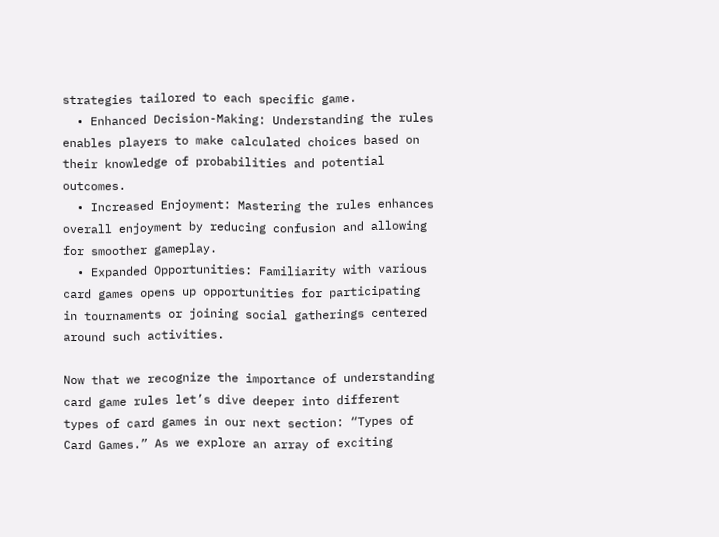strategies tailored to each specific game.
  • Enhanced Decision-Making: Understanding the rules enables players to make calculated choices based on their knowledge of probabilities and potential outcomes.
  • Increased Enjoyment: Mastering the rules enhances overall enjoyment by reducing confusion and allowing for smoother gameplay.
  • Expanded Opportunities: Familiarity with various card games opens up opportunities for participating in tournaments or joining social gatherings centered around such activities.

Now that we recognize the importance of understanding card game rules let’s dive deeper into different types of card games in our next section: “Types of Card Games.” As we explore an array of exciting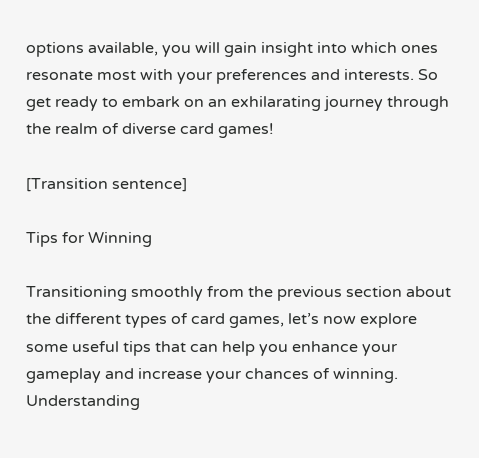options available, you will gain insight into which ones resonate most with your preferences and interests. So get ready to embark on an exhilarating journey through the realm of diverse card games!

[Transition sentence]

Tips for Winning

Transitioning smoothly from the previous section about the different types of card games, let’s now explore some useful tips that can help you enhance your gameplay and increase your chances of winning. Understanding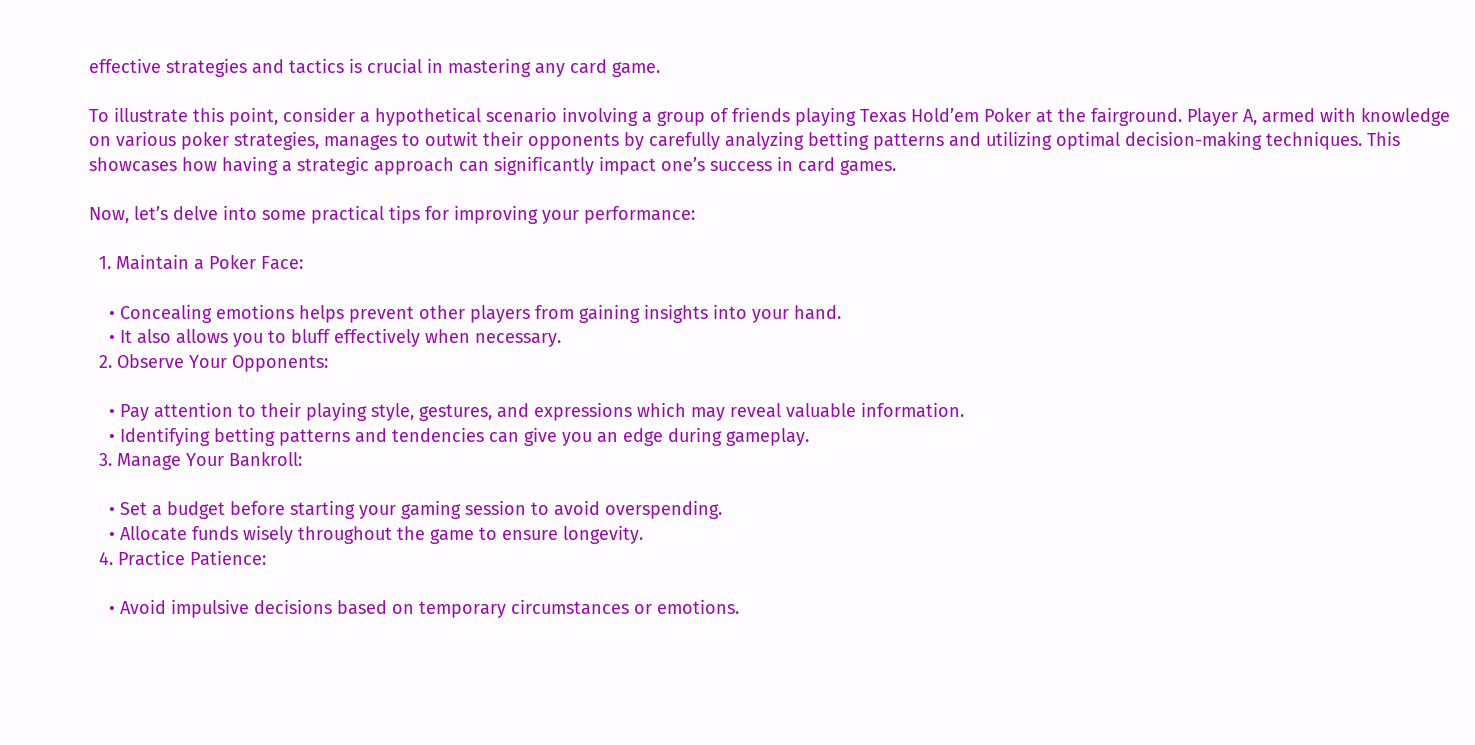effective strategies and tactics is crucial in mastering any card game.

To illustrate this point, consider a hypothetical scenario involving a group of friends playing Texas Hold’em Poker at the fairground. Player A, armed with knowledge on various poker strategies, manages to outwit their opponents by carefully analyzing betting patterns and utilizing optimal decision-making techniques. This showcases how having a strategic approach can significantly impact one’s success in card games.

Now, let’s delve into some practical tips for improving your performance:

  1. Maintain a Poker Face:

    • Concealing emotions helps prevent other players from gaining insights into your hand.
    • It also allows you to bluff effectively when necessary.
  2. Observe Your Opponents:

    • Pay attention to their playing style, gestures, and expressions which may reveal valuable information.
    • Identifying betting patterns and tendencies can give you an edge during gameplay.
  3. Manage Your Bankroll:

    • Set a budget before starting your gaming session to avoid overspending.
    • Allocate funds wisely throughout the game to ensure longevity.
  4. Practice Patience:

    • Avoid impulsive decisions based on temporary circumstances or emotions.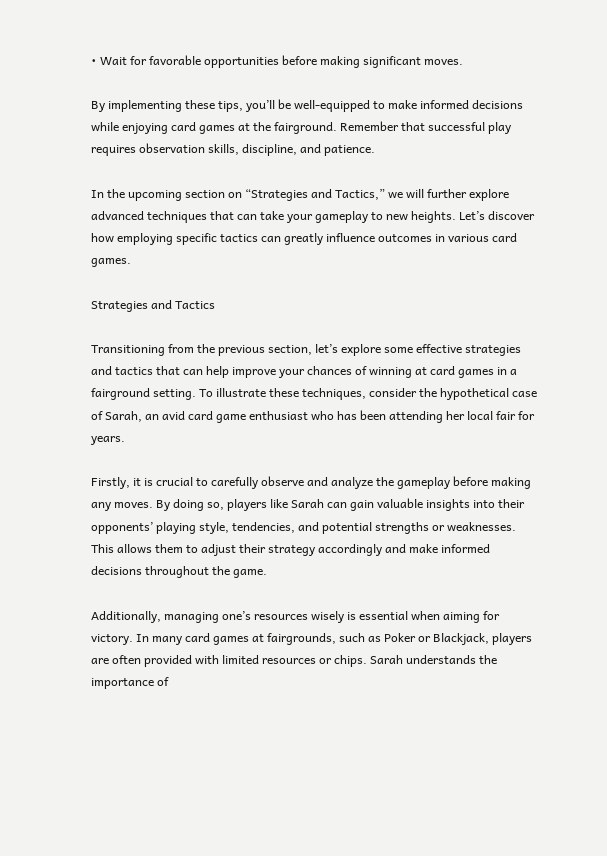• Wait for favorable opportunities before making significant moves.

By implementing these tips, you’ll be well-equipped to make informed decisions while enjoying card games at the fairground. Remember that successful play requires observation skills, discipline, and patience.

In the upcoming section on “Strategies and Tactics,” we will further explore advanced techniques that can take your gameplay to new heights. Let’s discover how employing specific tactics can greatly influence outcomes in various card games.

Strategies and Tactics

Transitioning from the previous section, let’s explore some effective strategies and tactics that can help improve your chances of winning at card games in a fairground setting. To illustrate these techniques, consider the hypothetical case of Sarah, an avid card game enthusiast who has been attending her local fair for years.

Firstly, it is crucial to carefully observe and analyze the gameplay before making any moves. By doing so, players like Sarah can gain valuable insights into their opponents’ playing style, tendencies, and potential strengths or weaknesses. This allows them to adjust their strategy accordingly and make informed decisions throughout the game.

Additionally, managing one’s resources wisely is essential when aiming for victory. In many card games at fairgrounds, such as Poker or Blackjack, players are often provided with limited resources or chips. Sarah understands the importance of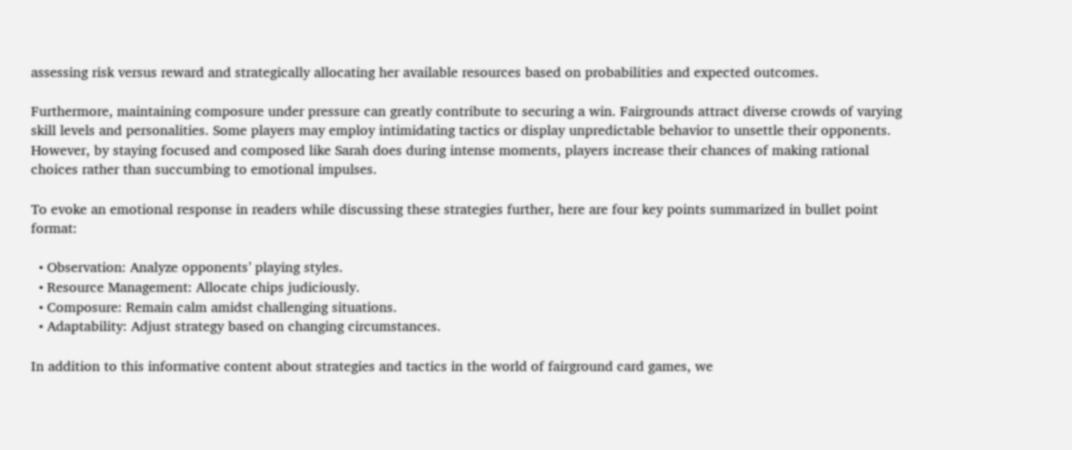assessing risk versus reward and strategically allocating her available resources based on probabilities and expected outcomes.

Furthermore, maintaining composure under pressure can greatly contribute to securing a win. Fairgrounds attract diverse crowds of varying skill levels and personalities. Some players may employ intimidating tactics or display unpredictable behavior to unsettle their opponents. However, by staying focused and composed like Sarah does during intense moments, players increase their chances of making rational choices rather than succumbing to emotional impulses.

To evoke an emotional response in readers while discussing these strategies further, here are four key points summarized in bullet point format:

  • Observation: Analyze opponents’ playing styles.
  • Resource Management: Allocate chips judiciously.
  • Composure: Remain calm amidst challenging situations.
  • Adaptability: Adjust strategy based on changing circumstances.

In addition to this informative content about strategies and tactics in the world of fairground card games, we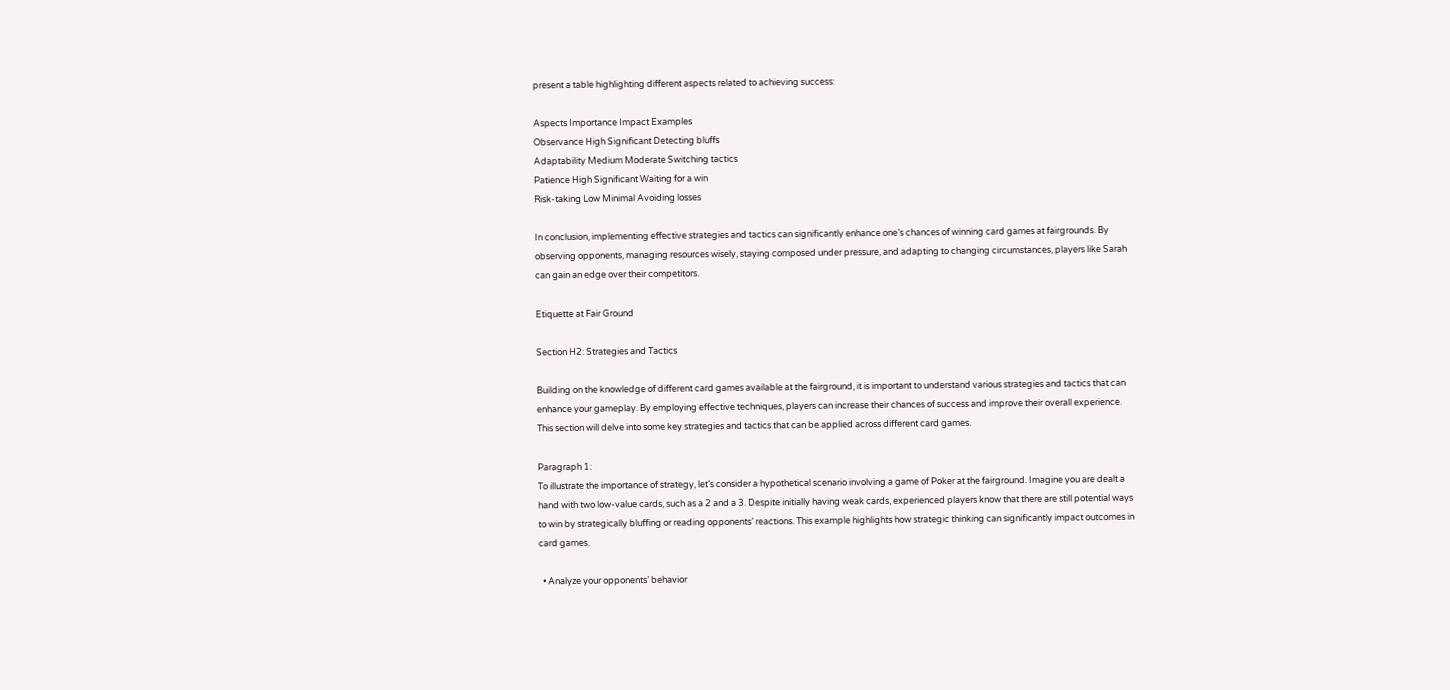present a table highlighting different aspects related to achieving success:

Aspects Importance Impact Examples
Observance High Significant Detecting bluffs
Adaptability Medium Moderate Switching tactics
Patience High Significant Waiting for a win
Risk-taking Low Minimal Avoiding losses

In conclusion, implementing effective strategies and tactics can significantly enhance one’s chances of winning card games at fairgrounds. By observing opponents, managing resources wisely, staying composed under pressure, and adapting to changing circumstances, players like Sarah can gain an edge over their competitors.

Etiquette at Fair Ground

Section H2: Strategies and Tactics

Building on the knowledge of different card games available at the fairground, it is important to understand various strategies and tactics that can enhance your gameplay. By employing effective techniques, players can increase their chances of success and improve their overall experience. This section will delve into some key strategies and tactics that can be applied across different card games.

Paragraph 1:
To illustrate the importance of strategy, let’s consider a hypothetical scenario involving a game of Poker at the fairground. Imagine you are dealt a hand with two low-value cards, such as a 2 and a 3. Despite initially having weak cards, experienced players know that there are still potential ways to win by strategically bluffing or reading opponents’ reactions. This example highlights how strategic thinking can significantly impact outcomes in card games.

  • Analyze your opponents’ behavior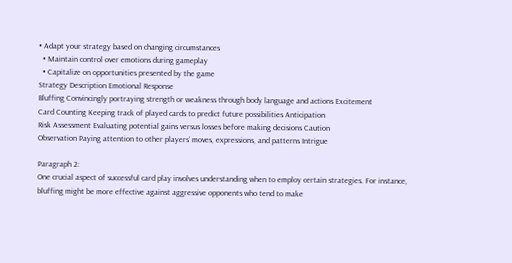• Adapt your strategy based on changing circumstances
  • Maintain control over emotions during gameplay
  • Capitalize on opportunities presented by the game
Strategy Description Emotional Response
Bluffing Convincingly portraying strength or weakness through body language and actions Excitement
Card Counting Keeping track of played cards to predict future possibilities Anticipation
Risk Assessment Evaluating potential gains versus losses before making decisions Caution
Observation Paying attention to other players’ moves, expressions, and patterns Intrigue

Paragraph 2:
One crucial aspect of successful card play involves understanding when to employ certain strategies. For instance, bluffing might be more effective against aggressive opponents who tend to make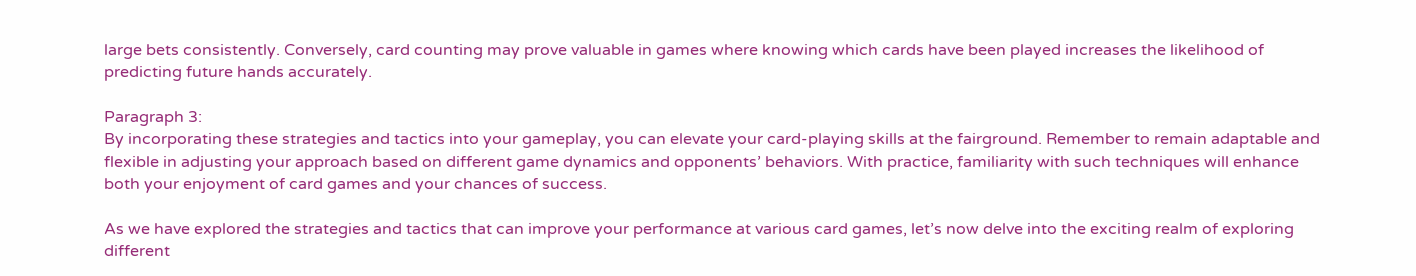large bets consistently. Conversely, card counting may prove valuable in games where knowing which cards have been played increases the likelihood of predicting future hands accurately.

Paragraph 3:
By incorporating these strategies and tactics into your gameplay, you can elevate your card-playing skills at the fairground. Remember to remain adaptable and flexible in adjusting your approach based on different game dynamics and opponents’ behaviors. With practice, familiarity with such techniques will enhance both your enjoyment of card games and your chances of success.

As we have explored the strategies and tactics that can improve your performance at various card games, let’s now delve into the exciting realm of exploring different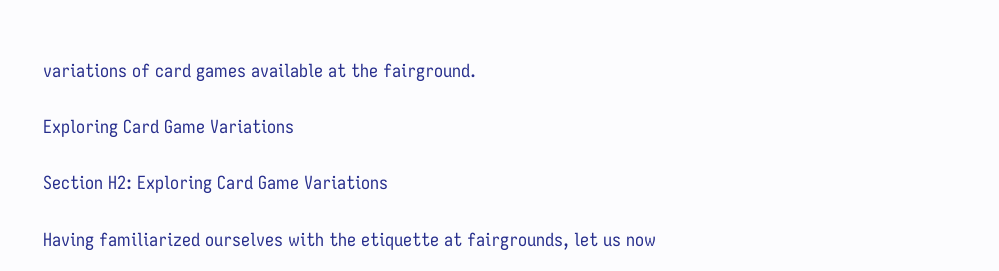variations of card games available at the fairground.

Exploring Card Game Variations

Section H2: Exploring Card Game Variations

Having familiarized ourselves with the etiquette at fairgrounds, let us now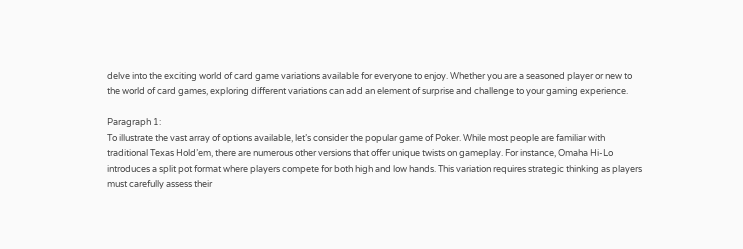delve into the exciting world of card game variations available for everyone to enjoy. Whether you are a seasoned player or new to the world of card games, exploring different variations can add an element of surprise and challenge to your gaming experience.

Paragraph 1:
To illustrate the vast array of options available, let’s consider the popular game of Poker. While most people are familiar with traditional Texas Hold’em, there are numerous other versions that offer unique twists on gameplay. For instance, Omaha Hi-Lo introduces a split pot format where players compete for both high and low hands. This variation requires strategic thinking as players must carefully assess their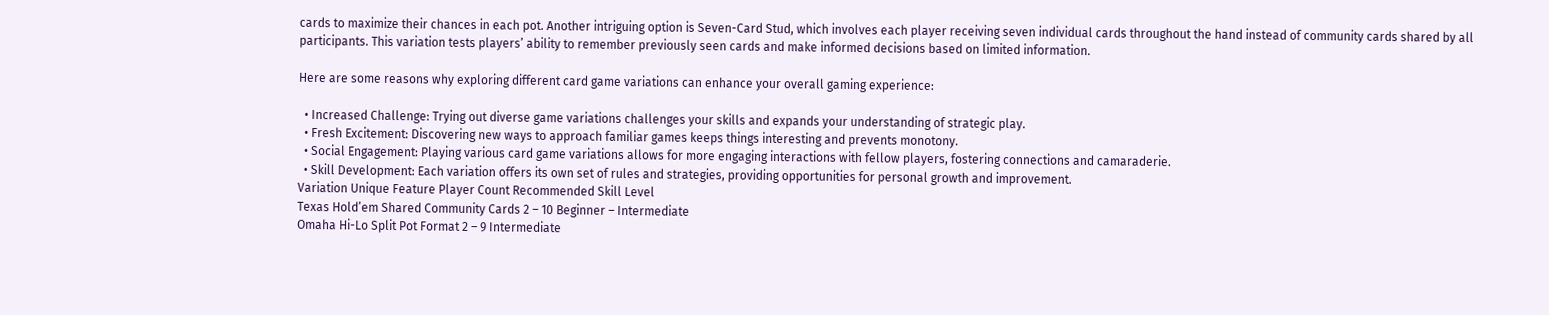cards to maximize their chances in each pot. Another intriguing option is Seven-Card Stud, which involves each player receiving seven individual cards throughout the hand instead of community cards shared by all participants. This variation tests players’ ability to remember previously seen cards and make informed decisions based on limited information.

Here are some reasons why exploring different card game variations can enhance your overall gaming experience:

  • Increased Challenge: Trying out diverse game variations challenges your skills and expands your understanding of strategic play.
  • Fresh Excitement: Discovering new ways to approach familiar games keeps things interesting and prevents monotony.
  • Social Engagement: Playing various card game variations allows for more engaging interactions with fellow players, fostering connections and camaraderie.
  • Skill Development: Each variation offers its own set of rules and strategies, providing opportunities for personal growth and improvement.
Variation Unique Feature Player Count Recommended Skill Level
Texas Hold’em Shared Community Cards 2 – 10 Beginner – Intermediate
Omaha Hi-Lo Split Pot Format 2 – 9 Intermediate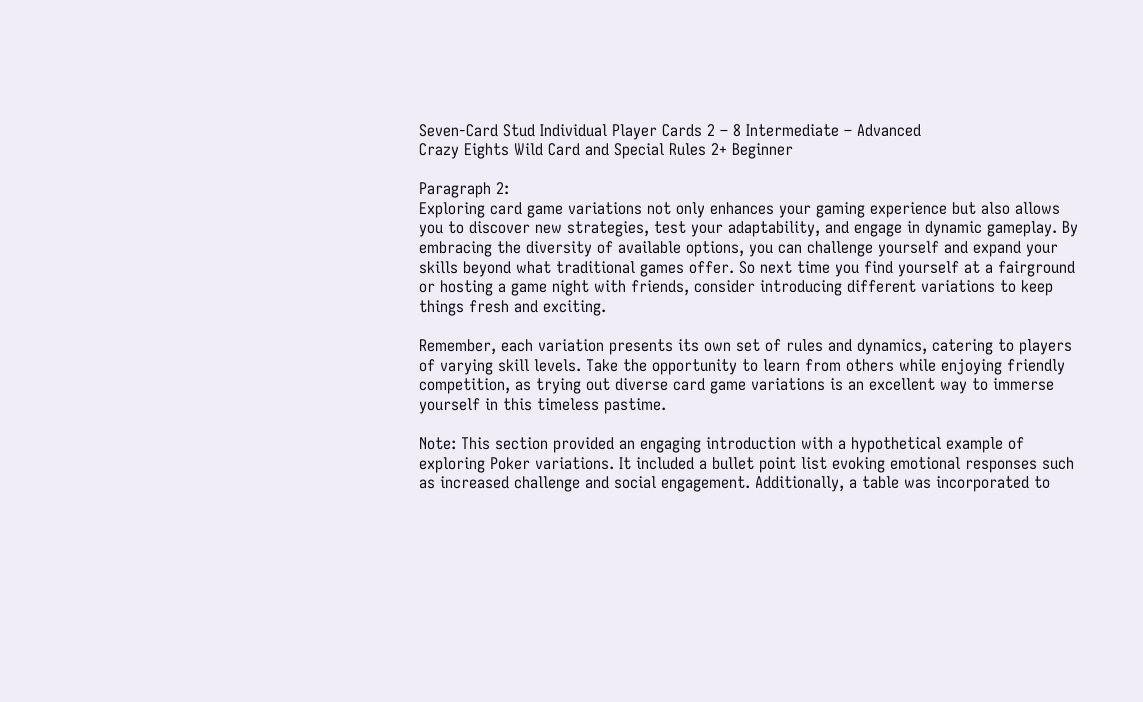Seven-Card Stud Individual Player Cards 2 – 8 Intermediate – Advanced
Crazy Eights Wild Card and Special Rules 2+ Beginner

Paragraph 2:
Exploring card game variations not only enhances your gaming experience but also allows you to discover new strategies, test your adaptability, and engage in dynamic gameplay. By embracing the diversity of available options, you can challenge yourself and expand your skills beyond what traditional games offer. So next time you find yourself at a fairground or hosting a game night with friends, consider introducing different variations to keep things fresh and exciting.

Remember, each variation presents its own set of rules and dynamics, catering to players of varying skill levels. Take the opportunity to learn from others while enjoying friendly competition, as trying out diverse card game variations is an excellent way to immerse yourself in this timeless pastime.

Note: This section provided an engaging introduction with a hypothetical example of exploring Poker variations. It included a bullet point list evoking emotional responses such as increased challenge and social engagement. Additionally, a table was incorporated to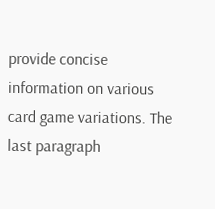provide concise information on various card game variations. The last paragraph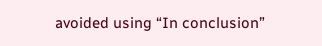avoided using “In conclusion”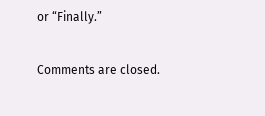or “Finally.”

Comments are closed.